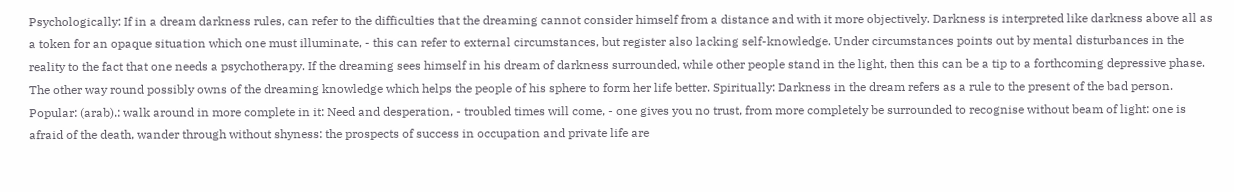Psychologically: If in a dream darkness rules, can refer to the difficulties that the dreaming cannot consider himself from a distance and with it more objectively. Darkness is interpreted like darkness above all as a token for an opaque situation which one must illuminate, - this can refer to external circumstances, but register also lacking self-knowledge. Under circumstances points out by mental disturbances in the reality to the fact that one needs a psychotherapy. If the dreaming sees himself in his dream of darkness surrounded, while other people stand in the light, then this can be a tip to a forthcoming depressive phase. The other way round possibly owns of the dreaming knowledge which helps the people of his sphere to form her life better. Spiritually: Darkness in the dream refers as a rule to the present of the bad person. Popular: (arab).: walk around in more complete in it: Need and desperation, - troubled times will come, - one gives you no trust, from more completely be surrounded to recognise without beam of light: one is afraid of the death, wander through without shyness: the prospects of success in occupation and private life are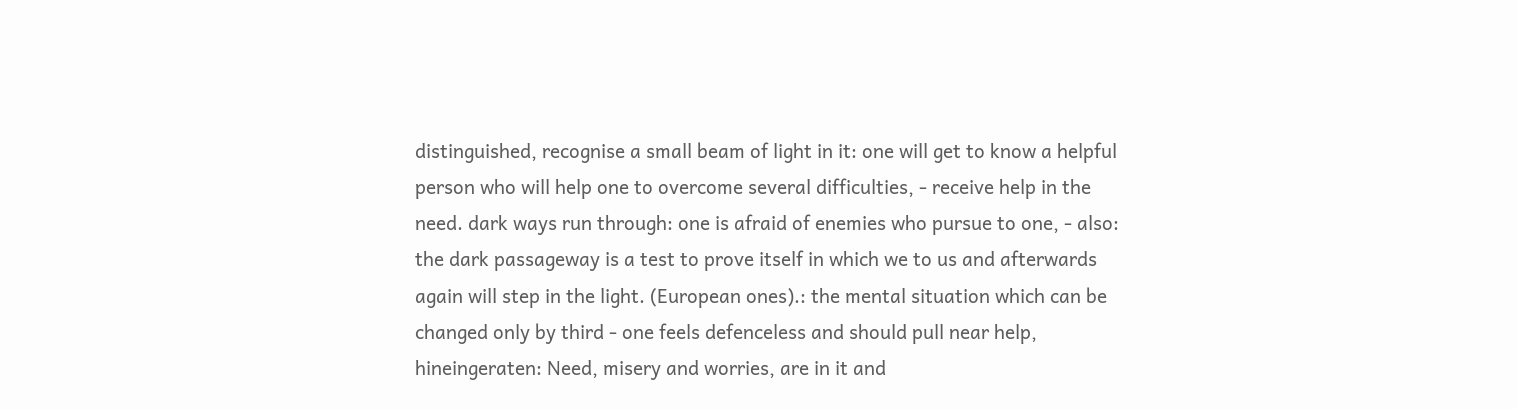distinguished, recognise a small beam of light in it: one will get to know a helpful person who will help one to overcome several difficulties, - receive help in the need. dark ways run through: one is afraid of enemies who pursue to one, - also: the dark passageway is a test to prove itself in which we to us and afterwards again will step in the light. (European ones).: the mental situation which can be changed only by third - one feels defenceless and should pull near help, hineingeraten: Need, misery and worries, are in it and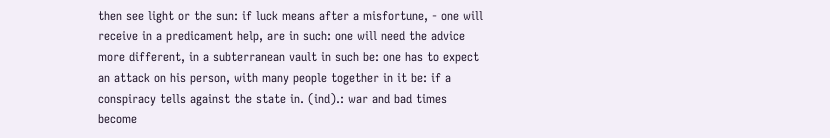then see light or the sun: if luck means after a misfortune, - one will receive in a predicament help, are in such: one will need the advice more different, in a subterranean vault in such be: one has to expect an attack on his person, with many people together in it be: if a conspiracy tells against the state in. (ind).: war and bad times become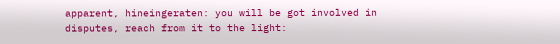apparent, hineingeraten: you will be got involved in disputes, reach from it to the light: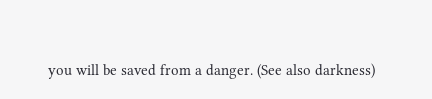you will be saved from a danger. (See also darkness)